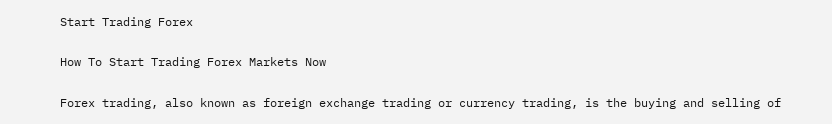Start Trading Forex

How To Start Trading Forex Markets Now

Forex trading, also known as foreign exchange trading or currency trading, is the buying and selling of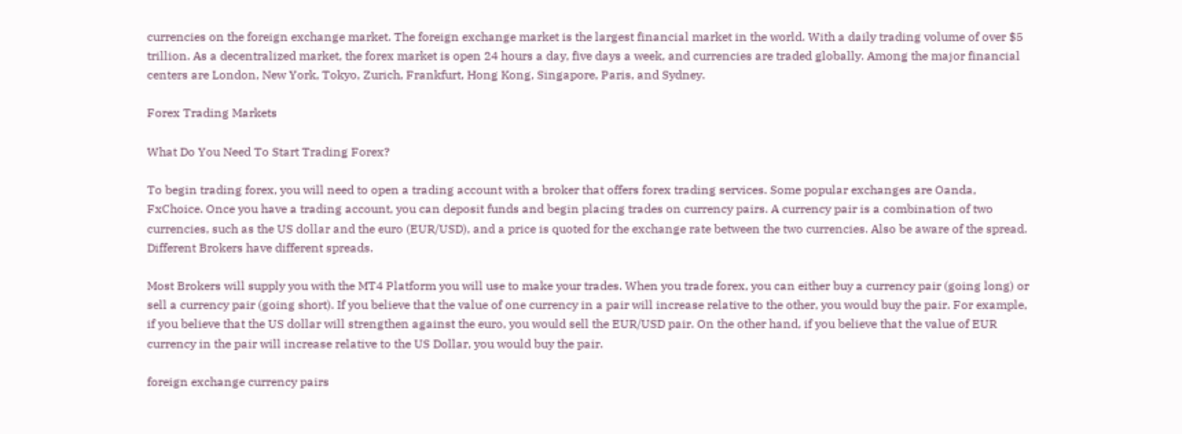currencies on the foreign exchange market. The foreign exchange market is the largest financial market in the world. With a daily trading volume of over $5 trillion. As a decentralized market, the forex market is open 24 hours a day, five days a week, and currencies are traded globally. Among the major financial centers are London, New York, Tokyo, Zurich, Frankfurt, Hong Kong, Singapore, Paris, and Sydney.

Forex Trading Markets

What Do You Need To Start Trading Forex?

To begin trading forex, you will need to open a trading account with a broker that offers forex trading services. Some popular exchanges are Oanda, FxChoice. Once you have a trading account, you can deposit funds and begin placing trades on currency pairs. A currency pair is a combination of two currencies, such as the US dollar and the euro (EUR/USD), and a price is quoted for the exchange rate between the two currencies. Also be aware of the spread. Different Brokers have different spreads.

Most Brokers will supply you with the MT4 Platform you will use to make your trades. When you trade forex, you can either buy a currency pair (going long) or sell a currency pair (going short). If you believe that the value of one currency in a pair will increase relative to the other, you would buy the pair. For example, if you believe that the US dollar will strengthen against the euro, you would sell the EUR/USD pair. On the other hand, if you believe that the value of EUR currency in the pair will increase relative to the US Dollar, you would buy the pair.

foreign exchange currency pairs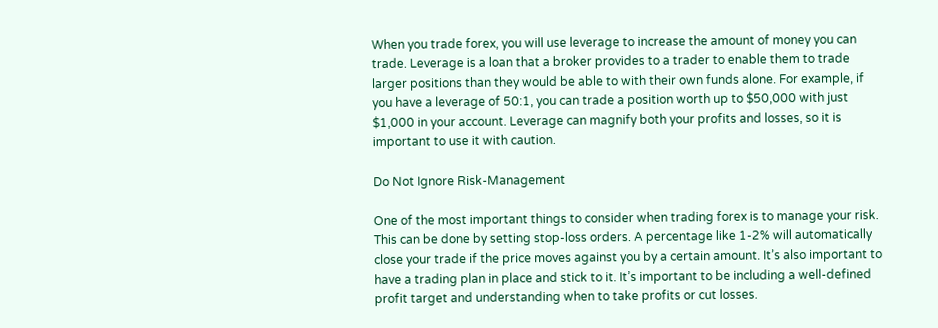When you trade forex, you will use leverage to increase the amount of money you can trade. Leverage is a loan that a broker provides to a trader to enable them to trade larger positions than they would be able to with their own funds alone. For example, if you have a leverage of 50:1, you can trade a position worth up to $50,000 with just $1,000 in your account. Leverage can magnify both your profits and losses, so it is important to use it with caution.

Do Not Ignore Risk-Management

One of the most important things to consider when trading forex is to manage your risk. This can be done by setting stop-loss orders. A percentage like 1-2% will automatically close your trade if the price moves against you by a certain amount. It’s also important to have a trading plan in place and stick to it. It’s important to be including a well-defined profit target and understanding when to take profits or cut losses.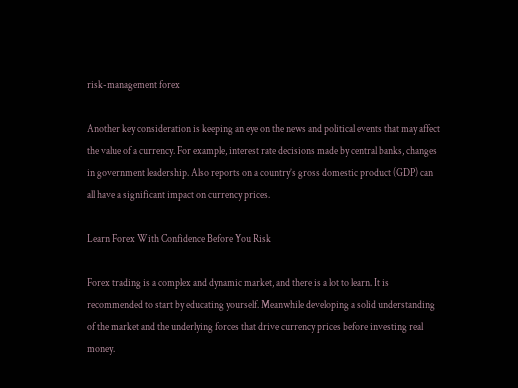risk-management forex

Another key consideration is keeping an eye on the news and political events that may affect the value of a currency. For example, interest rate decisions made by central banks, changes in government leadership. Also reports on a country’s gross domestic product (GDP) can all have a significant impact on currency prices.

Learn Forex With Confidence Before You Risk

Forex trading is a complex and dynamic market, and there is a lot to learn. It is recommended to start by educating yourself. Meanwhile developing a solid understanding of the market and the underlying forces that drive currency prices before investing real money.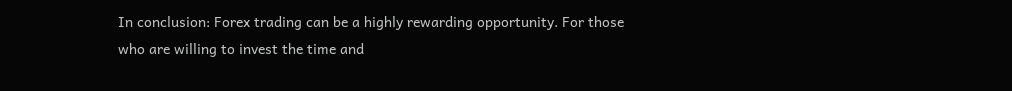In conclusion: Forex trading can be a highly rewarding opportunity. For those who are willing to invest the time and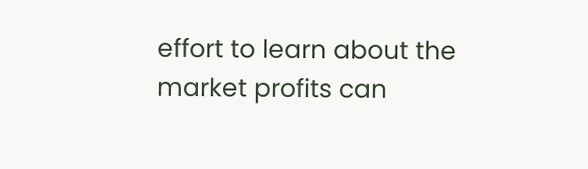effort to learn about the market profits can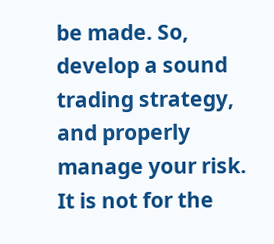be made. So, develop a sound trading strategy, and properly manage your risk. It is not for the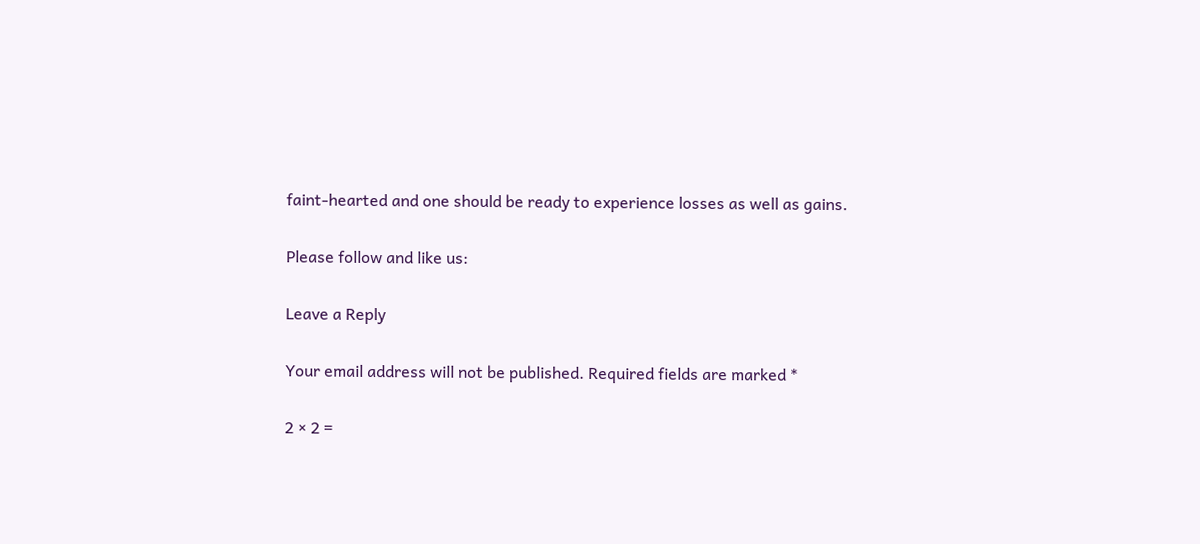faint-hearted and one should be ready to experience losses as well as gains.

Please follow and like us:

Leave a Reply

Your email address will not be published. Required fields are marked *

2 × 2 =